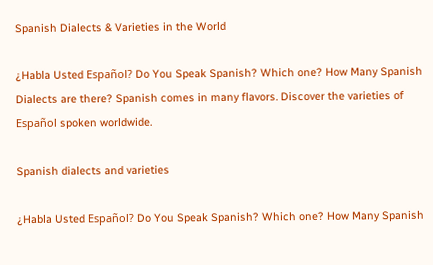Spanish Dialects & Varieties in the World

¿Habla Usted Español? Do You Speak Spanish? Which one? How Many Spanish Dialects are there? Spanish comes in many flavors. Discover the varieties of Español spoken worldwide.

Spanish dialects and varieties

¿Habla Usted Español? Do You Speak Spanish? Which one? How Many Spanish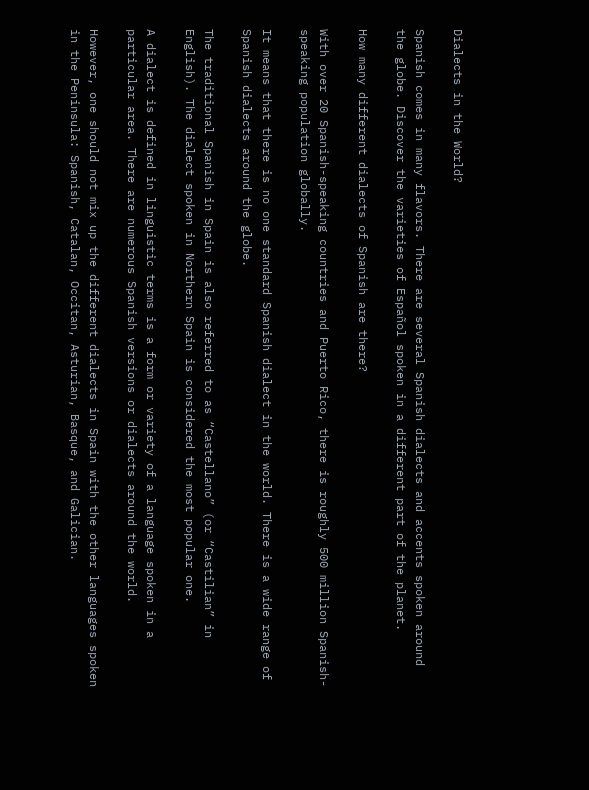Dialects in the World?

Spanish comes in many flavors. There are several Spanish dialects and accents spoken around the globe. Discover the varieties of Español spoken in a different part of the planet.

How many different dialects of Spanish are there?

With over 20 Spanish-speaking countries and Puerto Rico, there is roughly 500 million Spanish-speaking population globally.

It means that there is no one standard Spanish dialect in the world. There is a wide range of Spanish dialects around the globe.

The traditional Spanish in Spain is also referred to as “Castellano” (or “Castilian” in English). The dialect spoken in Northern Spain is considered the most popular one.

A dialect is defined in linguistic terms is a form or variety of a language spoken in a particular area. There are numerous Spanish versions or dialects around the world.

However, one should not mix up the different dialects in Spain with the other languages spoken in the Peninsula: Spanish, Catalan, Occitan, Asturian, Basque, and Galician.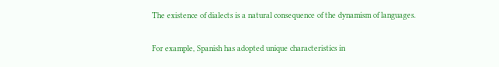The existence of dialects is a natural consequence of the dynamism of languages.

For example, Spanish has adopted unique characteristics in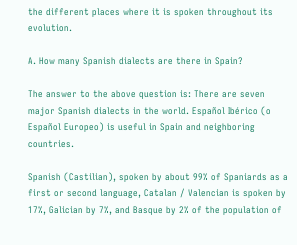the different places where it is spoken throughout its evolution.

A. How many Spanish dialects are there in Spain?

The answer to the above question is: There are seven major Spanish dialects in the world. Español Ibérico (o Español Europeo) is useful in Spain and neighboring countries.

Spanish (Castilian), spoken by about 99% of Spaniards as a first or second language, Catalan / Valencian is spoken by 17%, Galician by 7%, and Basque by 2% of the population of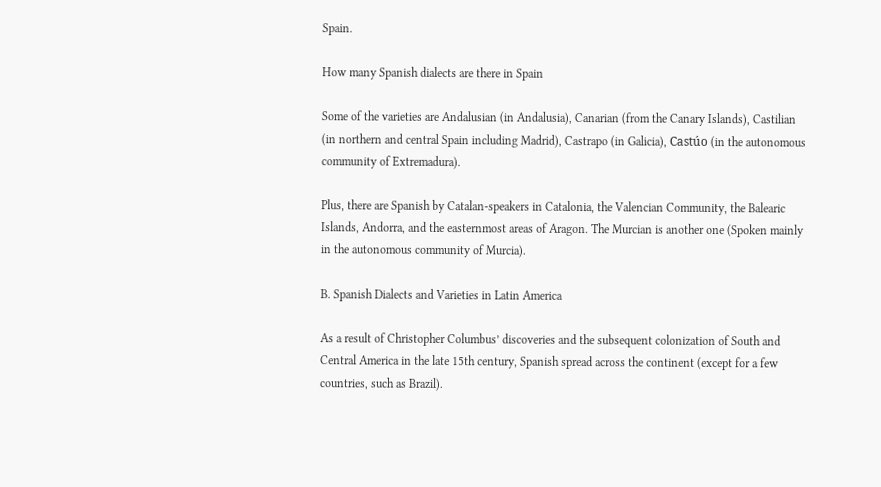Spain.

How many Spanish dialects are there in Spain

Some of the varieties are Andalusian (in Andalusia), Canarian (from the Canary Islands), Castilian (in northern and central Spain including Madrid), Castrapo (in Galicia), Castúo (in the autonomous community of Extremadura).

Plus, there are Spanish by Catalan-speakers in Catalonia, the Valencian Community, the Balearic Islands, Andorra, and the easternmost areas of Aragon. The Murcian is another one (Spoken mainly in the autonomous community of Murcia).

B. Spanish Dialects and Varieties in Latin America

As a result of Christopher Columbus’ discoveries and the subsequent colonization of South and Central America in the late 15th century, Spanish spread across the continent (except for a few countries, such as Brazil).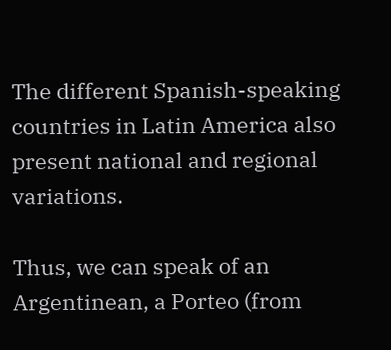The different Spanish-speaking countries in Latin America also present national and regional variations.

Thus, we can speak of an Argentinean, a Porteo (from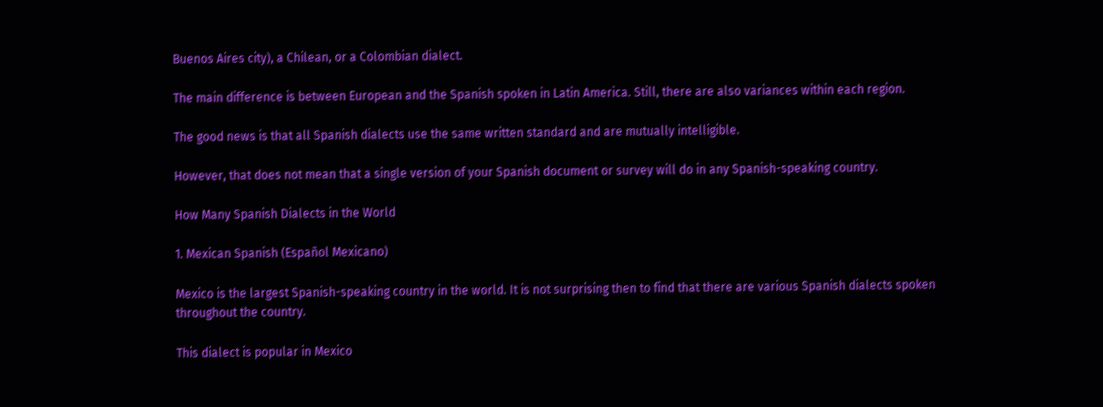Buenos Aires city), a Chilean, or a Colombian dialect.

The main difference is between European and the Spanish spoken in Latin America. Still, there are also variances within each region.

The good news is that all Spanish dialects use the same written standard and are mutually intelligible.

However, that does not mean that a single version of your Spanish document or survey will do in any Spanish-speaking country.

How Many Spanish Dialects in the World

1. Mexican Spanish (Español Mexicano)

Mexico is the largest Spanish-speaking country in the world. It is not surprising then to find that there are various Spanish dialects spoken throughout the country.

This dialect is popular in Mexico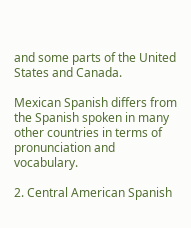and some parts of the United States and Canada.

Mexican Spanish differs from the Spanish spoken in many other countries in terms of pronunciation and vocabulary.

2. Central American Spanish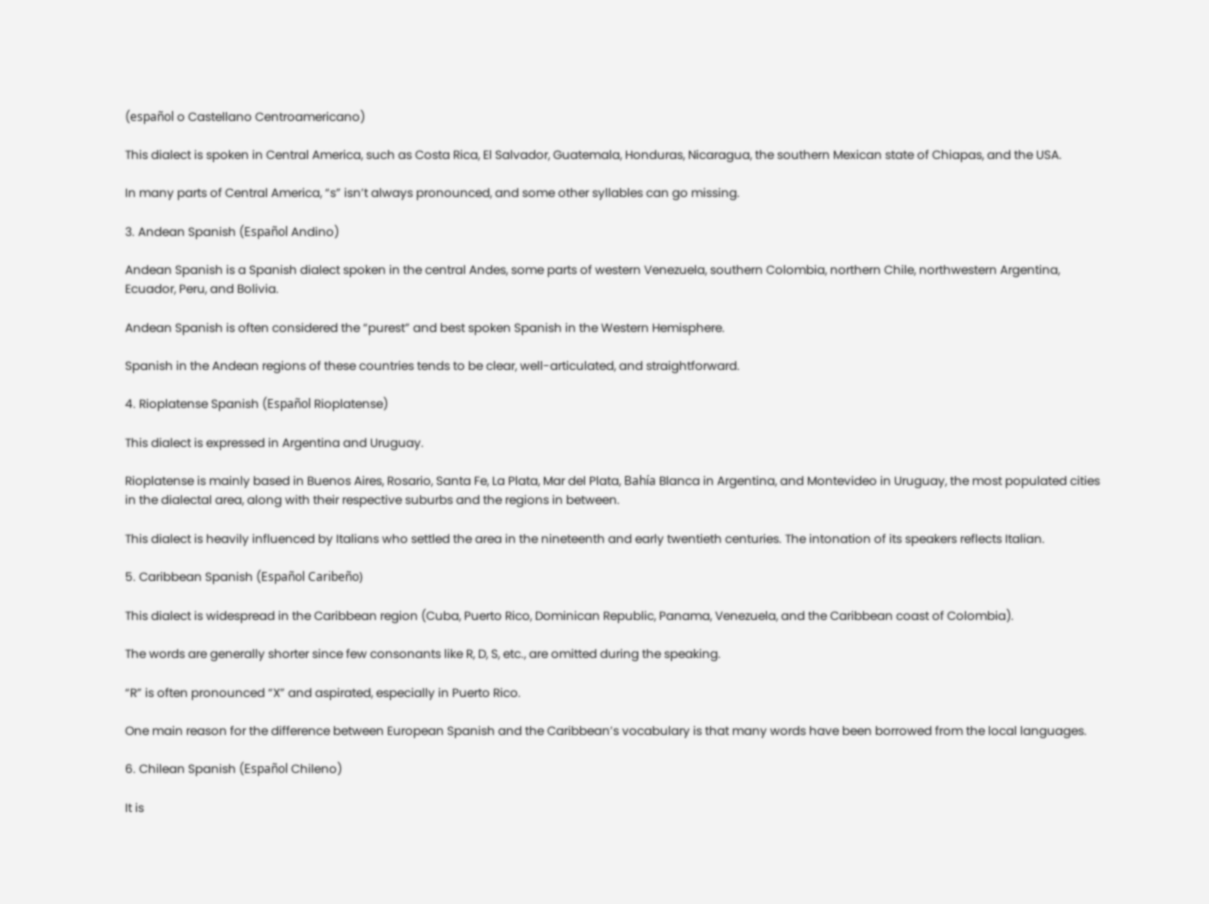(español o Castellano Centroamericano)

This dialect is spoken in Central America, such as Costa Rica, El Salvador, Guatemala, Honduras, Nicaragua, the southern Mexican state of Chiapas, and the USA.

In many parts of Central America, “s” isn’t always pronounced, and some other syllables can go missing.

3. Andean Spanish (Español Andino)

Andean Spanish is a Spanish dialect spoken in the central Andes, some parts of western Venezuela, southern Colombia, northern Chile, northwestern Argentina, Ecuador, Peru, and Bolivia.

Andean Spanish is often considered the “purest” and best spoken Spanish in the Western Hemisphere.

Spanish in the Andean regions of these countries tends to be clear, well-articulated, and straightforward.

4. Rioplatense Spanish (Español Rioplatense)

This dialect is expressed in Argentina and Uruguay.

Rioplatense is mainly based in Buenos Aires, Rosario, Santa Fe, La Plata, Mar del Plata, Bahía Blanca in Argentina, and Montevideo in Uruguay, the most populated cities in the dialectal area, along with their respective suburbs and the regions in between.

This dialect is heavily influenced by Italians who settled the area in the nineteenth and early twentieth centuries. The intonation of its speakers reflects Italian.

5. Caribbean Spanish (Español Caribeño)

This dialect is widespread in the Caribbean region (Cuba, Puerto Rico, Dominican Republic, Panama, Venezuela, and the Caribbean coast of Colombia).

The words are generally shorter since few consonants like R, D, S, etc., are omitted during the speaking.

“R” is often pronounced “X” and aspirated, especially in Puerto Rico.

One main reason for the difference between European Spanish and the Caribbean’s vocabulary is that many words have been borrowed from the local languages.

6. Chilean Spanish (Español Chileno)

It is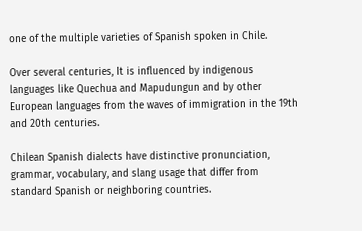one of the multiple varieties of Spanish spoken in Chile.

Over several centuries, It is influenced by indigenous languages like Quechua and Mapudungun and by other European languages from the waves of immigration in the 19th and 20th centuries.

Chilean Spanish dialects have distinctive pronunciation, grammar, vocabulary, and slang usage that differ from standard Spanish or neighboring countries.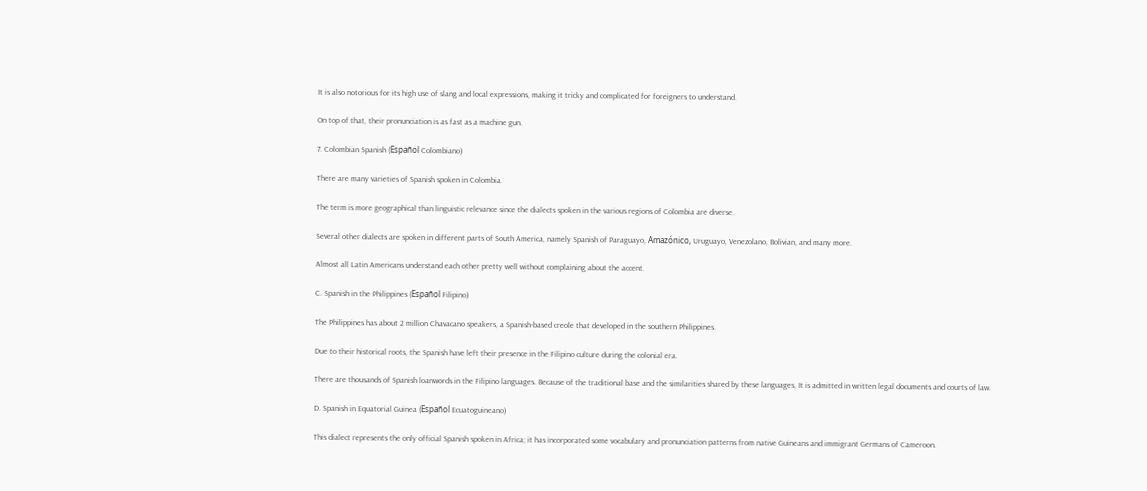It is also notorious for its high use of slang and local expressions, making it tricky and complicated for foreigners to understand.

On top of that, their pronunciation is as fast as a machine gun.

7. Colombian Spanish (Español Colombiano)

There are many varieties of Spanish spoken in Colombia.

The term is more geographical than linguistic relevance since the dialects spoken in the various regions of Colombia are diverse.

Several other dialects are spoken in different parts of South America, namely Spanish of Paraguayo, Amazónico, Uruguayo, Venezolano, Bolivian, and many more.

Almost all Latin Americans understand each other pretty well without complaining about the accent.

C. Spanish in the Philippines (Español Filipino)

The Philippines has about 2 million Chavacano speakers, a Spanish-based creole that developed in the southern Philippines.

Due to their historical roots, the Spanish have left their presence in the Filipino culture during the colonial era.

There are thousands of Spanish loanwords in the Filipino languages. Because of the traditional base and the similarities shared by these languages, It is admitted in written legal documents and courts of law.

D. Spanish in Equatorial Guinea (Español Ecuatoguineano)

This dialect represents the only official Spanish spoken in Africa; it has incorporated some vocabulary and pronunciation patterns from native Guineans and immigrant Germans of Cameroon.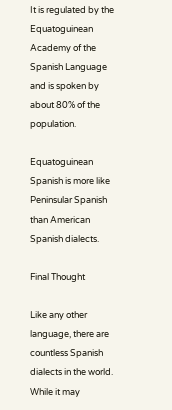It is regulated by the Equatoguinean Academy of the Spanish Language and is spoken by about 80% of the population.

Equatoguinean Spanish is more like Peninsular Spanish than American Spanish dialects.

Final Thought

Like any other language, there are countless Spanish dialects in the world. While it may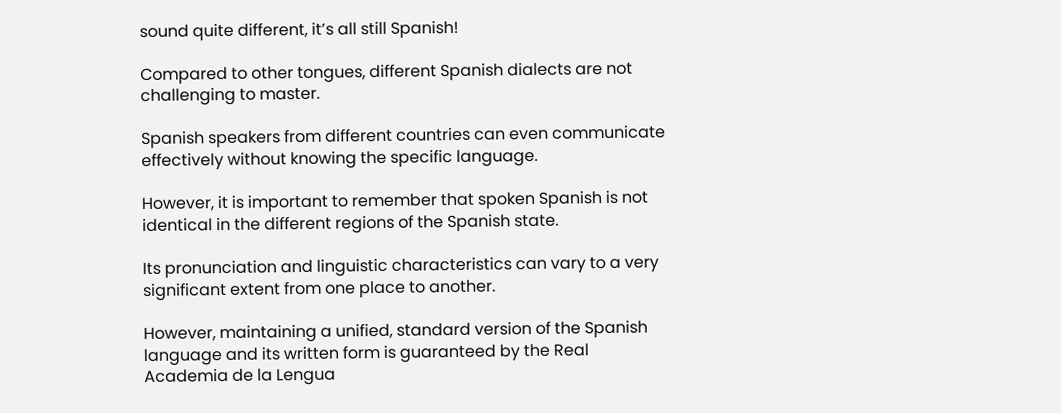sound quite different, it’s all still Spanish!

Compared to other tongues, different Spanish dialects are not challenging to master.

Spanish speakers from different countries can even communicate effectively without knowing the specific language.

However, it is important to remember that spoken Spanish is not identical in the different regions of the Spanish state.

Its pronunciation and linguistic characteristics can vary to a very significant extent from one place to another.

However, maintaining a unified, standard version of the Spanish language and its written form is guaranteed by the Real Academia de la Lengua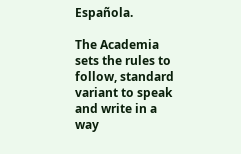Española.

The Academia sets the rules to follow, standard variant to speak and write in a way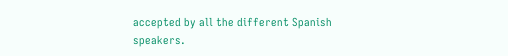accepted by all the different Spanish speakers.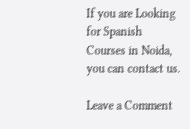If you are Looking for Spanish Courses in Noida, you can contact us.

Leave a Comment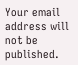Your email address will not be published.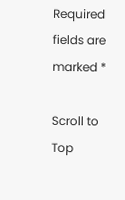Required fields are marked *

Scroll to Top